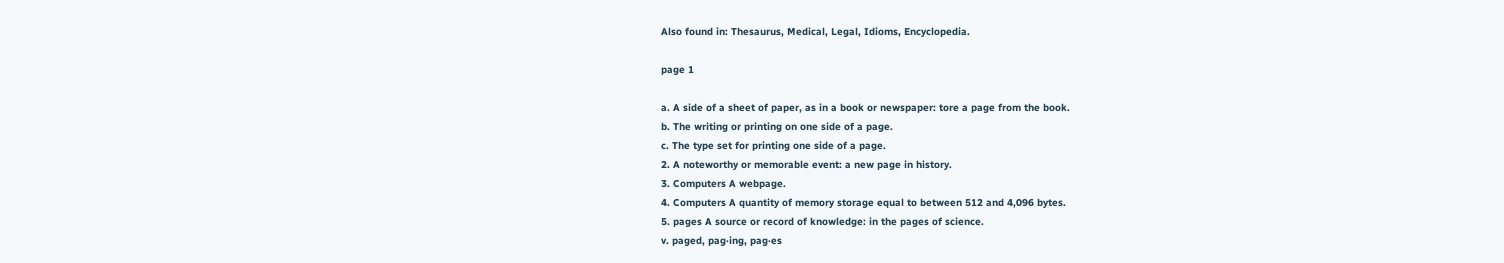Also found in: Thesaurus, Medical, Legal, Idioms, Encyclopedia.

page 1

a. A side of a sheet of paper, as in a book or newspaper: tore a page from the book.
b. The writing or printing on one side of a page.
c. The type set for printing one side of a page.
2. A noteworthy or memorable event: a new page in history.
3. Computers A webpage.
4. Computers A quantity of memory storage equal to between 512 and 4,096 bytes.
5. pages A source or record of knowledge: in the pages of science.
v. paged, pag·ing, pag·es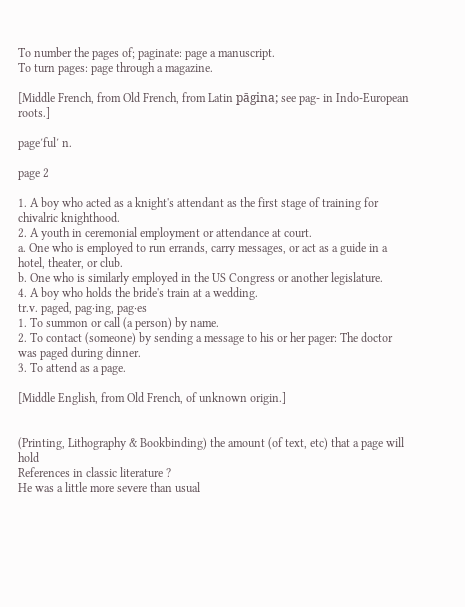To number the pages of; paginate: page a manuscript.
To turn pages: page through a magazine.

[Middle French, from Old French, from Latin pāgina; see pag- in Indo-European roots.]

page′ful′ n.

page 2

1. A boy who acted as a knight's attendant as the first stage of training for chivalric knighthood.
2. A youth in ceremonial employment or attendance at court.
a. One who is employed to run errands, carry messages, or act as a guide in a hotel, theater, or club.
b. One who is similarly employed in the US Congress or another legislature.
4. A boy who holds the bride's train at a wedding.
tr.v. paged, pag·ing, pag·es
1. To summon or call (a person) by name.
2. To contact (someone) by sending a message to his or her pager: The doctor was paged during dinner.
3. To attend as a page.

[Middle English, from Old French, of unknown origin.]


(Printing, Lithography & Bookbinding) the amount (of text, etc) that a page will hold
References in classic literature ?
He was a little more severe than usual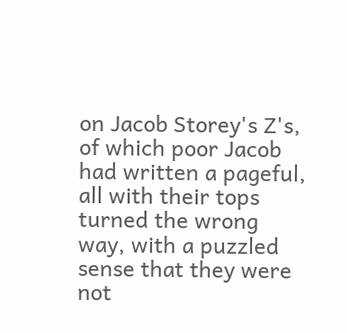on Jacob Storey's Z's, of which poor Jacob had written a pageful, all with their tops turned the wrong way, with a puzzled sense that they were not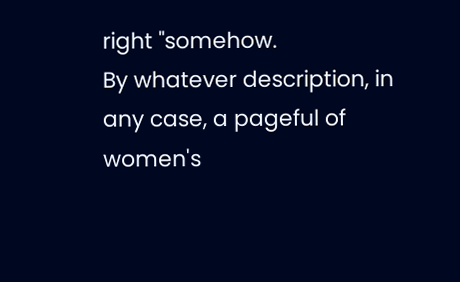right "somehow.
By whatever description, in any case, a pageful of women's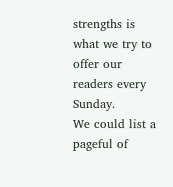strengths is what we try to offer our readers every Sunday.
We could list a pageful of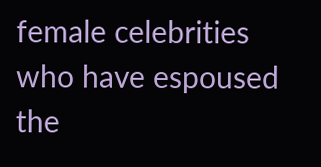female celebrities who have espoused the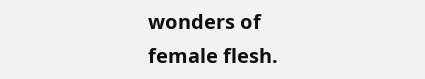wonders of female flesh.